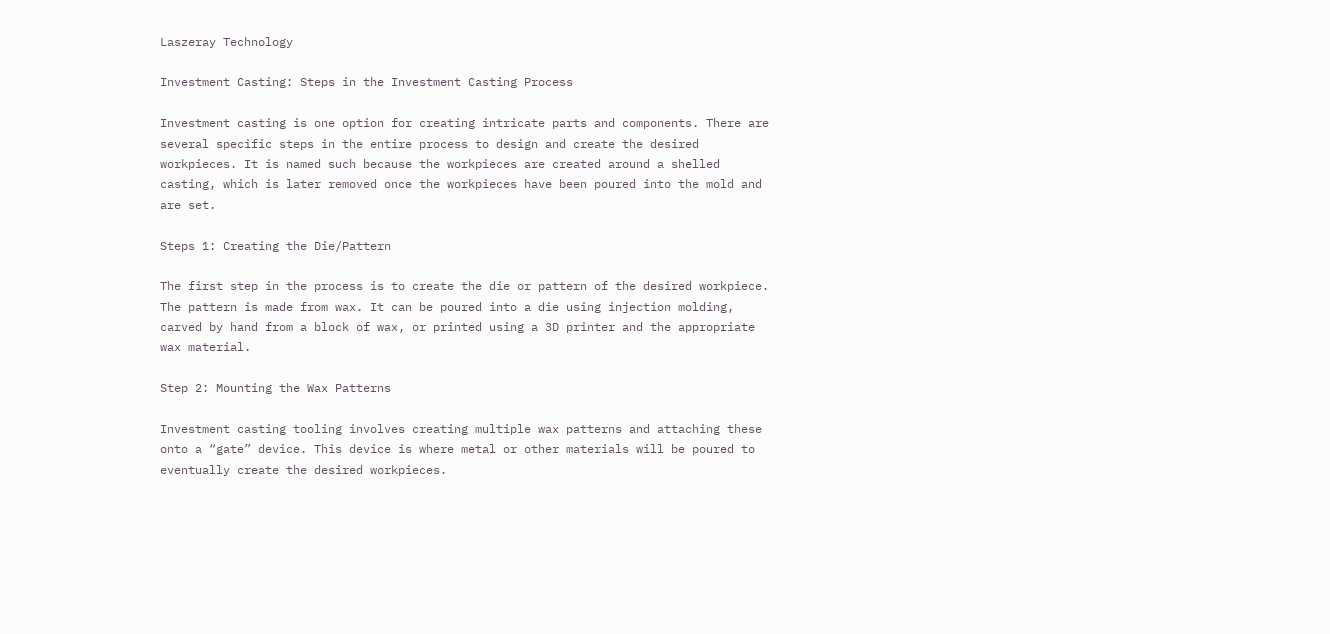Laszeray Technology

Investment Casting: Steps in the Investment Casting Process

Investment casting is one option for creating intricate parts and components. There are several specific steps in the entire process to design and create the desired workpieces. It is named such because the workpieces are created around a shelled casting, which is later removed once the workpieces have been poured into the mold and are set.

Steps 1: Creating the Die/Pattern

The first step in the process is to create the die or pattern of the desired workpiece. The pattern is made from wax. It can be poured into a die using injection molding, carved by hand from a block of wax, or printed using a 3D printer and the appropriate wax material.

Step 2: Mounting the Wax Patterns

Investment casting tooling involves creating multiple wax patterns and attaching these onto a “gate” device. This device is where metal or other materials will be poured to eventually create the desired workpieces.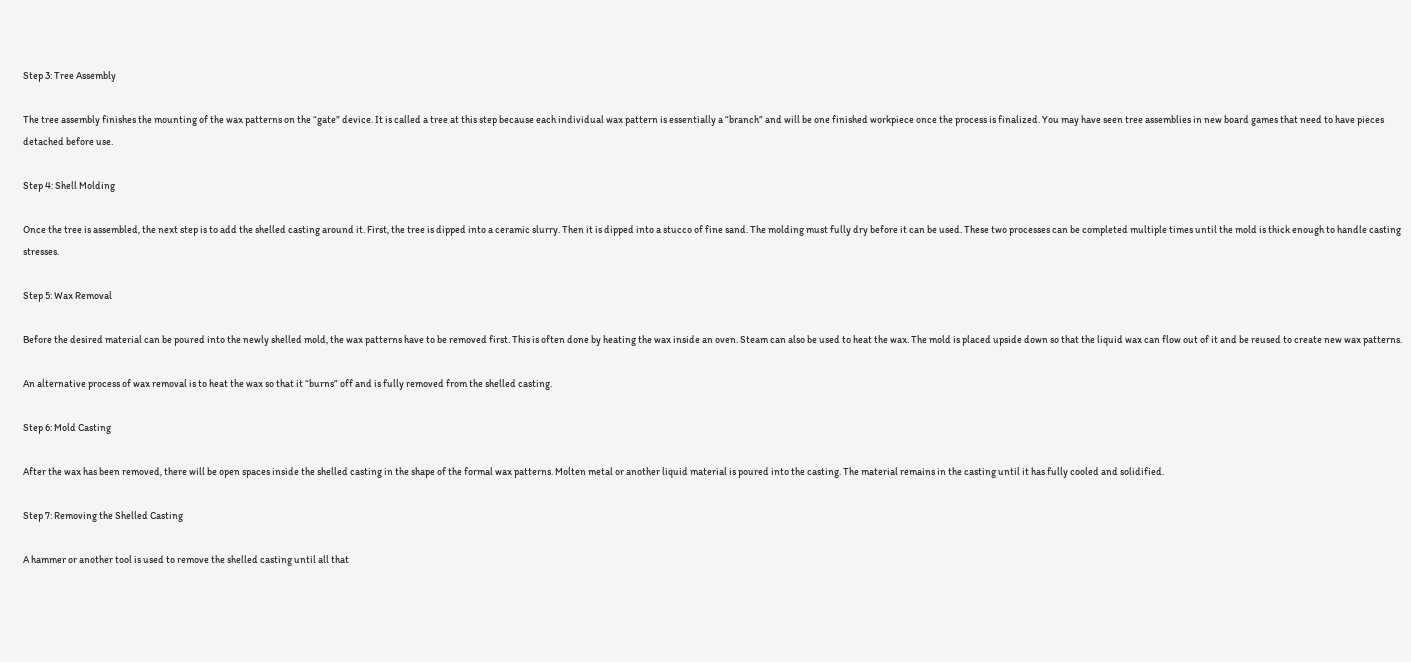Step 3: Tree Assembly

The tree assembly finishes the mounting of the wax patterns on the “gate” device. It is called a tree at this step because each individual wax pattern is essentially a “branch” and will be one finished workpiece once the process is finalized. You may have seen tree assemblies in new board games that need to have pieces detached before use.

Step 4: Shell Molding

Once the tree is assembled, the next step is to add the shelled casting around it. First, the tree is dipped into a ceramic slurry. Then it is dipped into a stucco of fine sand. The molding must fully dry before it can be used. These two processes can be completed multiple times until the mold is thick enough to handle casting stresses.

Step 5: Wax Removal

Before the desired material can be poured into the newly shelled mold, the wax patterns have to be removed first. This is often done by heating the wax inside an oven. Steam can also be used to heat the wax. The mold is placed upside down so that the liquid wax can flow out of it and be reused to create new wax patterns.

An alternative process of wax removal is to heat the wax so that it “burns” off and is fully removed from the shelled casting.

Step 6: Mold Casting

After the wax has been removed, there will be open spaces inside the shelled casting in the shape of the formal wax patterns. Molten metal or another liquid material is poured into the casting. The material remains in the casting until it has fully cooled and solidified.

Step 7: Removing the Shelled Casting

A hammer or another tool is used to remove the shelled casting until all that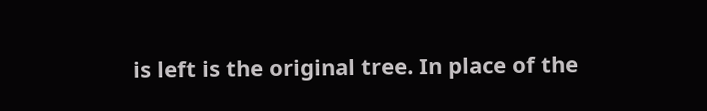is left is the original tree. In place of the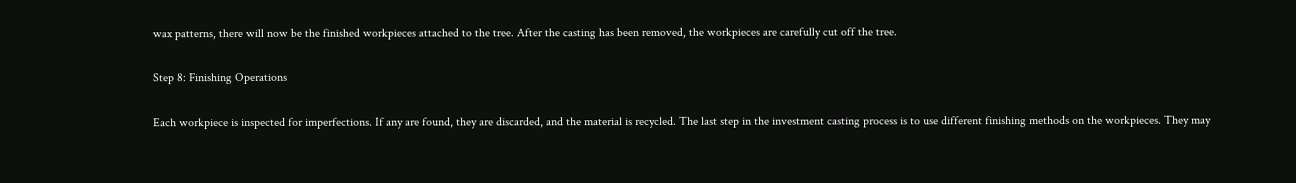wax patterns, there will now be the finished workpieces attached to the tree. After the casting has been removed, the workpieces are carefully cut off the tree.

Step 8: Finishing Operations

Each workpiece is inspected for imperfections. If any are found, they are discarded, and the material is recycled. The last step in the investment casting process is to use different finishing methods on the workpieces. They may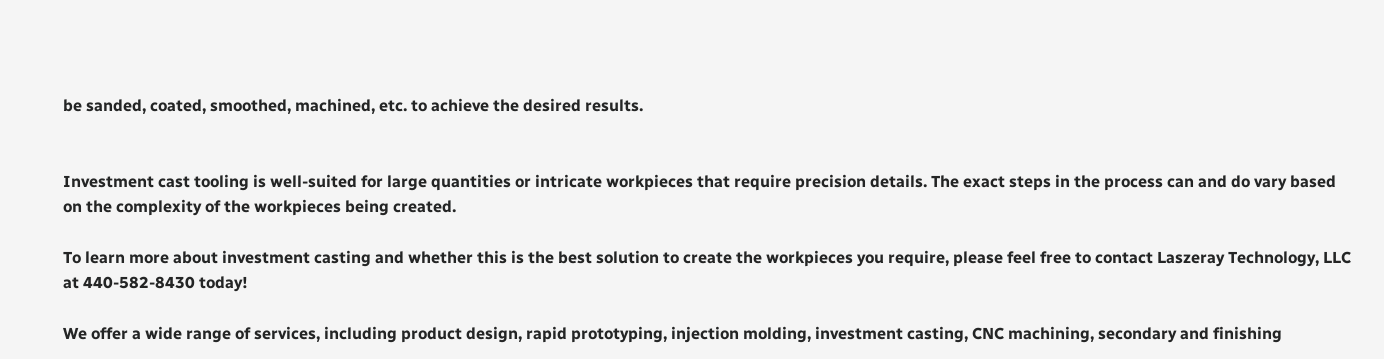be sanded, coated, smoothed, machined, etc. to achieve the desired results.


Investment cast tooling is well-suited for large quantities or intricate workpieces that require precision details. The exact steps in the process can and do vary based on the complexity of the workpieces being created.

To learn more about investment casting and whether this is the best solution to create the workpieces you require, please feel free to contact Laszeray Technology, LLC at 440-582-8430 today!

We offer a wide range of services, including product design, rapid prototyping, injection molding, investment casting, CNC machining, secondary and finishing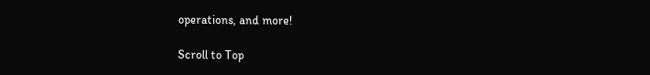operations, and more!

Scroll to Top